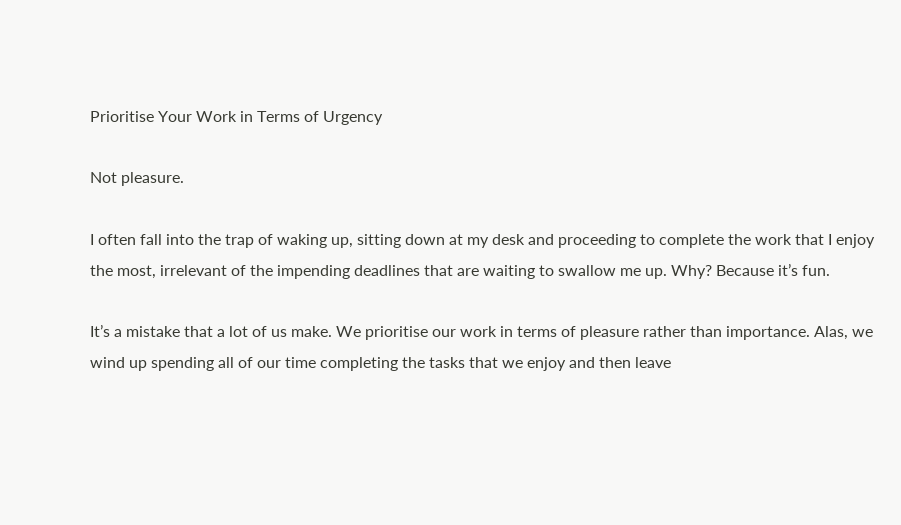Prioritise Your Work in Terms of Urgency

Not pleasure.

I often fall into the trap of waking up, sitting down at my desk and proceeding to complete the work that I enjoy the most, irrelevant of the impending deadlines that are waiting to swallow me up. Why? Because it’s fun.

It’s a mistake that a lot of us make. We prioritise our work in terms of pleasure rather than importance. Alas, we wind up spending all of our time completing the tasks that we enjoy and then leave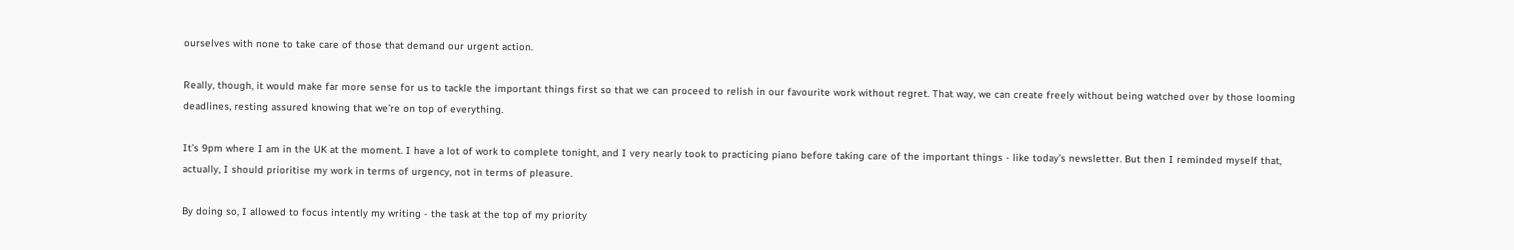ourselves with none to take care of those that demand our urgent action.

Really, though, it would make far more sense for us to tackle the important things first so that we can proceed to relish in our favourite work without regret. That way, we can create freely without being watched over by those looming deadlines, resting assured knowing that we’re on top of everything.

It’s 9pm where I am in the UK at the moment. I have a lot of work to complete tonight, and I very nearly took to practicing piano before taking care of the important things - like today’s newsletter. But then I reminded myself that, actually, I should prioritise my work in terms of urgency, not in terms of pleasure.

By doing so, I allowed to focus intently my writing - the task at the top of my priority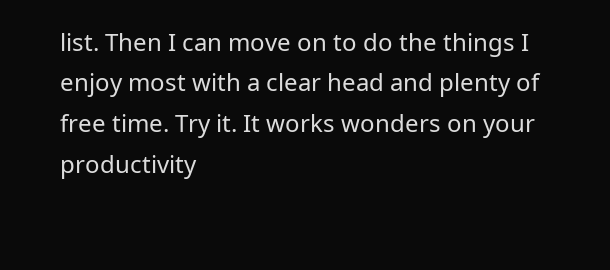list. Then I can move on to do the things I enjoy most with a clear head and plenty of free time. Try it. It works wonders on your productivity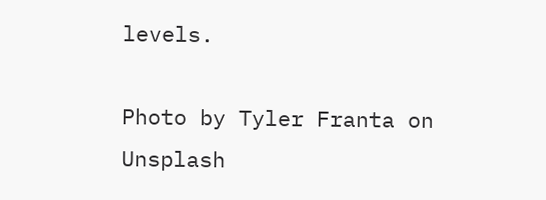levels.

Photo by Tyler Franta on Unsplash